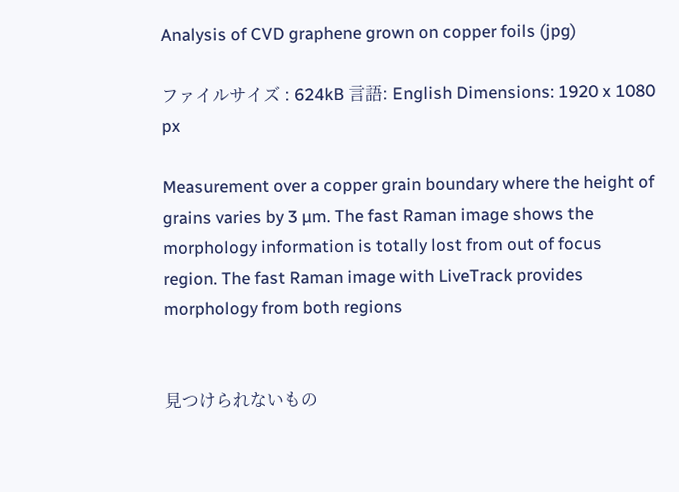Analysis of CVD graphene grown on copper foils (jpg)

ファイルサイズ : 624kB 言語: English Dimensions: 1920 x 1080 px

Measurement over a copper grain boundary where the height of grains varies by 3 µm. The fast Raman image shows the morphology information is totally lost from out of focus region. The fast Raman image with LiveTrack provides morphology from both regions


見つけられないもの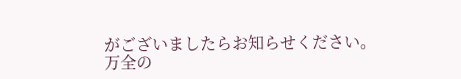がございましたらお知らせください。 万全の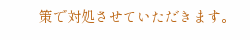策で対処させていただきます。